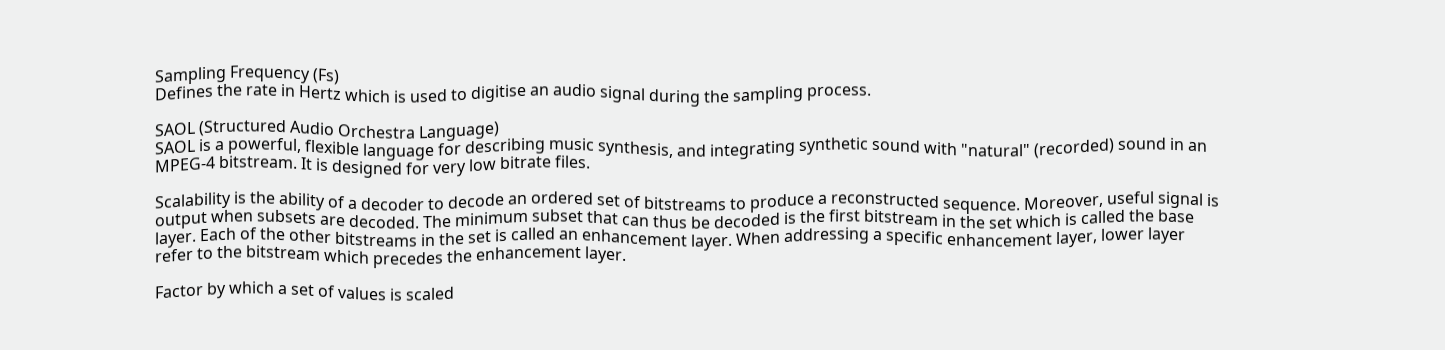Sampling Frequency (Fs)
Defines the rate in Hertz which is used to digitise an audio signal during the sampling process.

SAOL (Structured Audio Orchestra Language)
SAOL is a powerful, flexible language for describing music synthesis, and integrating synthetic sound with "natural" (recorded) sound in an MPEG-4 bitstream. It is designed for very low bitrate files.

Scalability is the ability of a decoder to decode an ordered set of bitstreams to produce a reconstructed sequence. Moreover, useful signal is output when subsets are decoded. The minimum subset that can thus be decoded is the first bitstream in the set which is called the base layer. Each of the other bitstreams in the set is called an enhancement layer. When addressing a specific enhancement layer, lower layer refer to the bitstream which precedes the enhancement layer.

Factor by which a set of values is scaled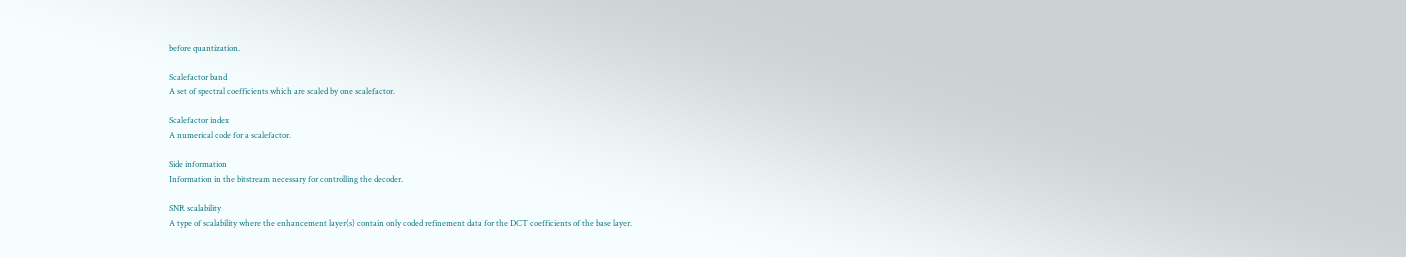before quantization.

Scalefactor band
A set of spectral coefficients which are scaled by one scalefactor.

Scalefactor index
A numerical code for a scalefactor.

Side information
Information in the bitstream necessary for controlling the decoder.

SNR scalability
A type of scalability where the enhancement layer(s) contain only coded refinement data for the DCT coefficients of the base layer.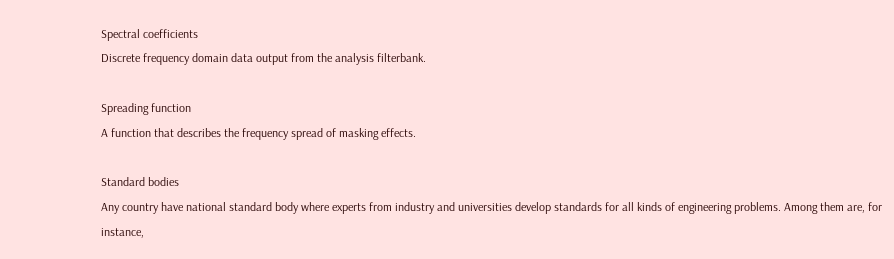Spectral coefficients
Discrete frequency domain data output from the analysis filterbank.

Spreading function
A function that describes the frequency spread of masking effects.

Standard bodies
Any country have national standard body where experts from industry and universities develop standards for all kinds of engineering problems. Among them are, for instance,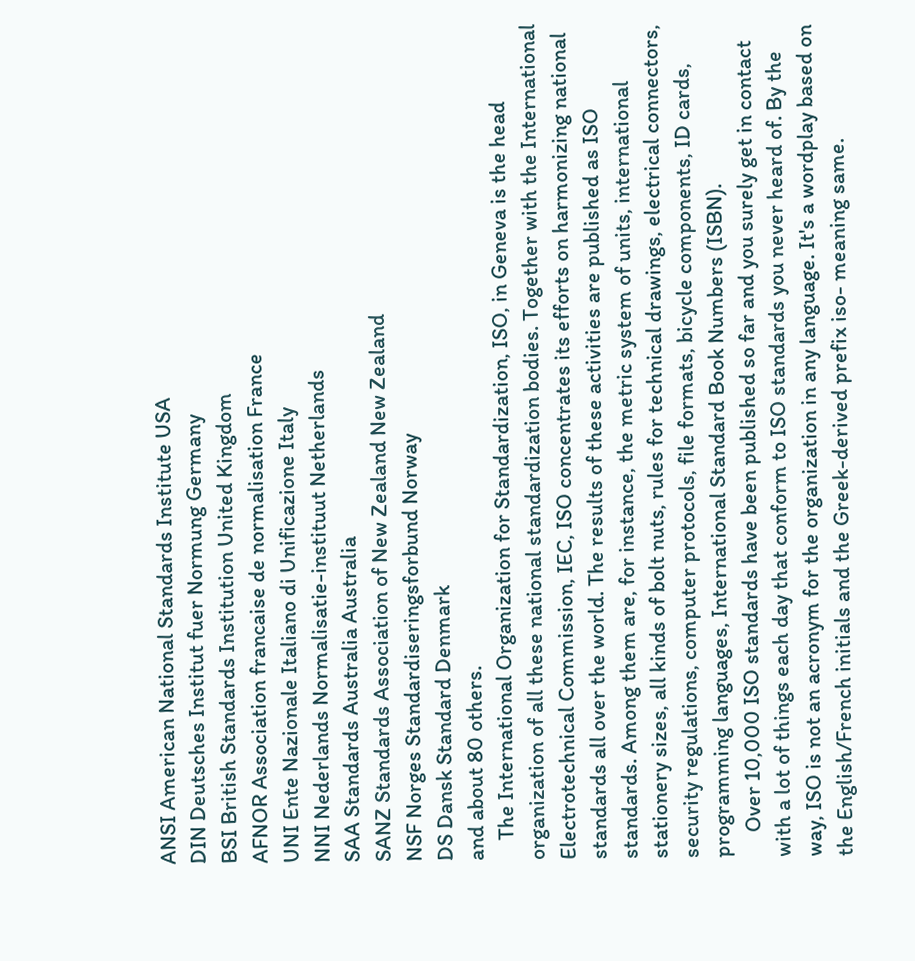ANSI American National Standards Institute USA
DIN Deutsches Institut fuer Normung Germany
BSI British Standards Institution United Kingdom
AFNOR Association francaise de normalisation France
UNI Ente Nazionale Italiano di Unificazione Italy
NNI Nederlands Normalisatie-instituut Netherlands
SAA Standards Australia Australia
SANZ Standards Association of New Zealand New Zealand
NSF Norges Standardiseringsforbund Norway
DS Dansk Standard Denmark
and about 80 others.
    The International Organization for Standardization, ISO, in Geneva is the head organization of all these national standardization bodies. Together with the International Electrotechnical Commission, IEC, ISO concentrates its efforts on harmonizing national standards all over the world. The results of these activities are published as ISO standards. Among them are, for instance, the metric system of units, international stationery sizes, all kinds of bolt nuts, rules for technical drawings, electrical connectors, security regulations, computer protocols, file formats, bicycle components, ID cards, programming languages, International Standard Book Numbers (ISBN).
     Over 10,000 ISO standards have been published so far and you surely get in contact with a lot of things each day that conform to ISO standards you never heard of. By the way, ISO is not an acronym for the organization in any language. It's a wordplay based on the English/French initials and the Greek-derived prefix iso- meaning same.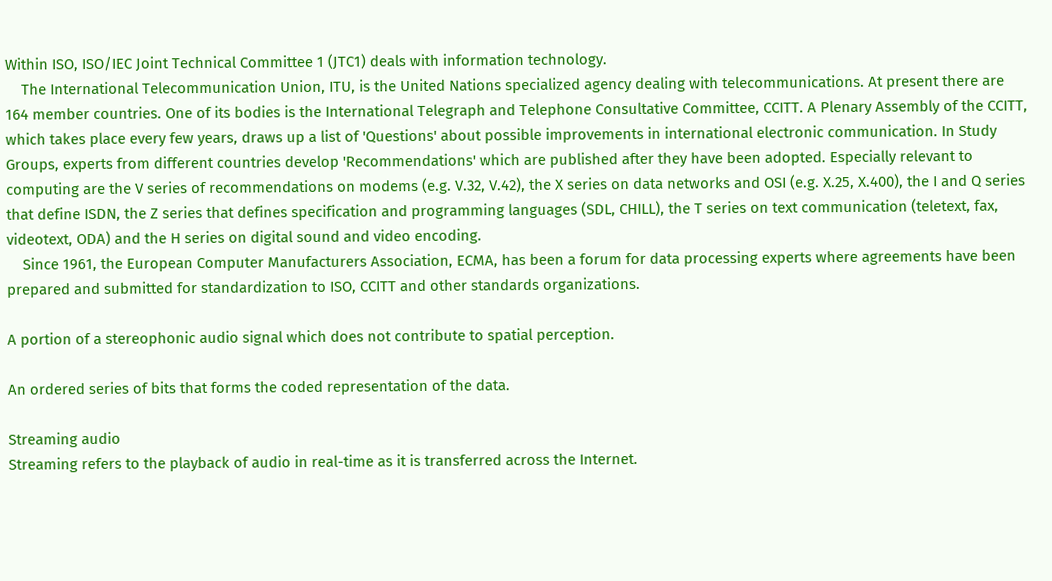Within ISO, ISO/IEC Joint Technical Committee 1 (JTC1) deals with information technology.
    The International Telecommunication Union, ITU, is the United Nations specialized agency dealing with telecommunications. At present there are 164 member countries. One of its bodies is the International Telegraph and Telephone Consultative Committee, CCITT. A Plenary Assembly of the CCITT, which takes place every few years, draws up a list of 'Questions' about possible improvements in international electronic communication. In Study Groups, experts from different countries develop 'Recommendations' which are published after they have been adopted. Especially relevant to computing are the V series of recommendations on modems (e.g. V.32, V.42), the X series on data networks and OSI (e.g. X.25, X.400), the I and Q series that define ISDN, the Z series that defines specification and programming languages (SDL, CHILL), the T series on text communication (teletext, fax, videotext, ODA) and the H series on digital sound and video encoding.
    Since 1961, the European Computer Manufacturers Association, ECMA, has been a forum for data processing experts where agreements have been prepared and submitted for standardization to ISO, CCITT and other standards organizations.

A portion of a stereophonic audio signal which does not contribute to spatial perception.

An ordered series of bits that forms the coded representation of the data.

Streaming audio
Streaming refers to the playback of audio in real-time as it is transferred across the Internet.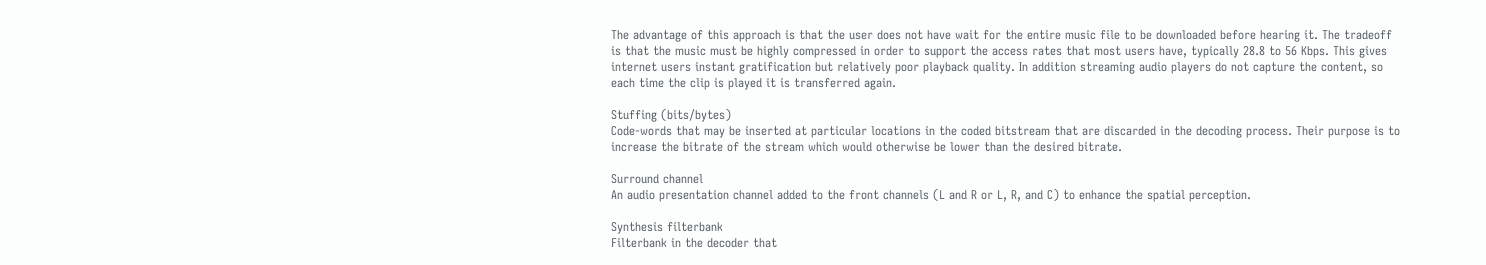The advantage of this approach is that the user does not have wait for the entire music file to be downloaded before hearing it. The tradeoff is that the music must be highly compressed in order to support the access rates that most users have, typically 28.8 to 56 Kbps. This gives internet users instant gratification but relatively poor playback quality. In addition streaming audio players do not capture the content, so each time the clip is played it is transferred again.

Stuffing (bits/bytes)
Code-words that may be inserted at particular locations in the coded bitstream that are discarded in the decoding process. Their purpose is to increase the bitrate of the stream which would otherwise be lower than the desired bitrate.

Surround channel
An audio presentation channel added to the front channels (L and R or L, R, and C) to enhance the spatial perception.

Synthesis filterbank
Filterbank in the decoder that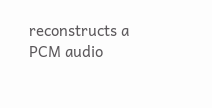reconstructs a PCM audio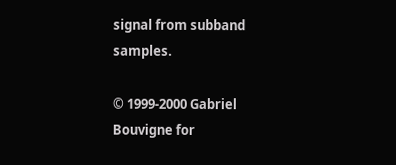signal from subband samples.

© 1999-2000 Gabriel Bouvigne for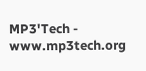MP3'Tech - www.mp3tech.org